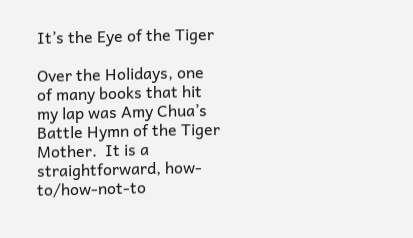It’s the Eye of the Tiger

Over the Holidays, one of many books that hit my lap was Amy Chua’s Battle Hymn of the Tiger Mother.  It is a straightforward, how-to/how-not-to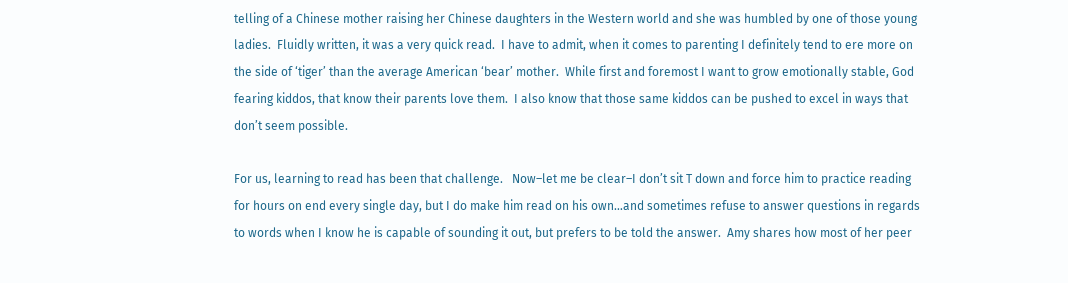telling of a Chinese mother raising her Chinese daughters in the Western world and she was humbled by one of those young ladies.  Fluidly written, it was a very quick read.  I have to admit, when it comes to parenting I definitely tend to ere more on the side of ‘tiger’ than the average American ‘bear’ mother.  While first and foremost I want to grow emotionally stable, God fearing kiddos, that know their parents love them.  I also know that those same kiddos can be pushed to excel in ways that don’t seem possible.

For us, learning to read has been that challenge.   Now–let me be clear–I don’t sit T down and force him to practice reading for hours on end every single day, but I do make him read on his own…and sometimes refuse to answer questions in regards to words when I know he is capable of sounding it out, but prefers to be told the answer.  Amy shares how most of her peer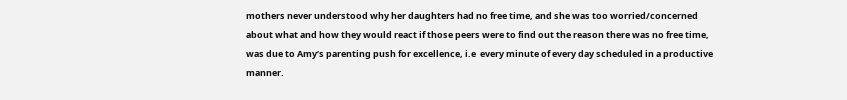mothers never understood why her daughters had no free time, and she was too worried/concerned about what and how they would react if those peers were to find out the reason there was no free time, was due to Amy’s parenting push for excellence, i.e  every minute of every day scheduled in a productive manner.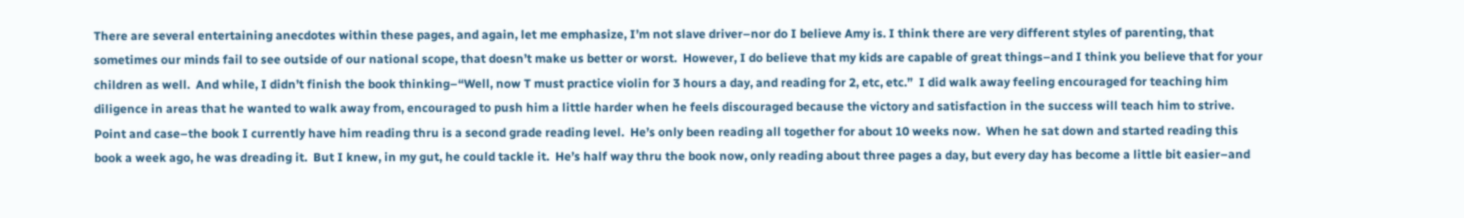There are several entertaining anecdotes within these pages, and again, let me emphasize, I’m not slave driver–nor do I believe Amy is. I think there are very different styles of parenting, that sometimes our minds fail to see outside of our national scope, that doesn’t make us better or worst.  However, I do believe that my kids are capable of great things–and I think you believe that for your children as well.  And while, I didn’t finish the book thinking–“Well, now T must practice violin for 3 hours a day, and reading for 2, etc, etc.”  I did walk away feeling encouraged for teaching him diligence in areas that he wanted to walk away from, encouraged to push him a little harder when he feels discouraged because the victory and satisfaction in the success will teach him to strive.  Point and case–the book I currently have him reading thru is a second grade reading level.  He’s only been reading all together for about 10 weeks now.  When he sat down and started reading this book a week ago, he was dreading it.  But I knew, in my gut, he could tackle it.  He’s half way thru the book now, only reading about three pages a day, but every day has become a little bit easier–and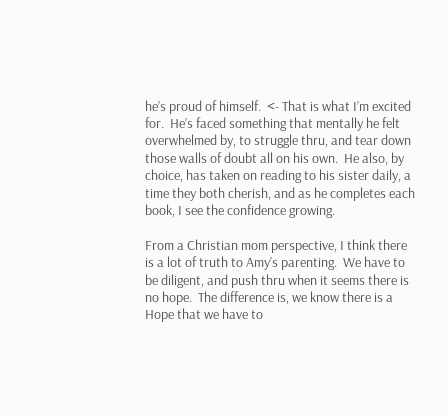he’s proud of himself.  <- That is what I’m excited for.  He’s faced something that mentally he felt overwhelmed by, to struggle thru, and tear down those walls of doubt all on his own.  He also, by choice, has taken on reading to his sister daily, a time they both cherish, and as he completes each book, I see the confidence growing.

From a Christian mom perspective, I think there is a lot of truth to Amy’s parenting.  We have to be diligent, and push thru when it seems there is no hope.  The difference is, we know there is a Hope that we have to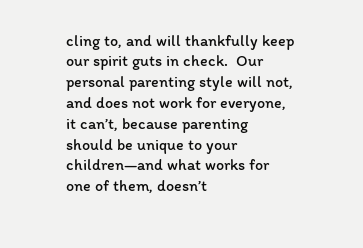cling to, and will thankfully keep our spirit guts in check.  Our personal parenting style will not, and does not work for everyone, it can’t, because parenting should be unique to your children—and what works for one of them, doesn’t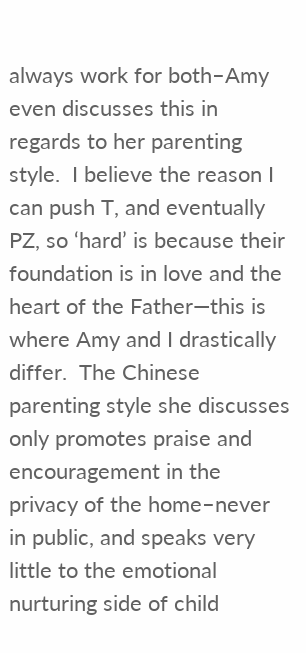always work for both–Amy even discusses this in regards to her parenting style.  I believe the reason I can push T, and eventually PZ, so ‘hard’ is because their foundation is in love and the heart of the Father—this is where Amy and I drastically differ.  The Chinese parenting style she discusses only promotes praise and encouragement in the privacy of the home–never in public, and speaks very little to the emotional nurturing side of child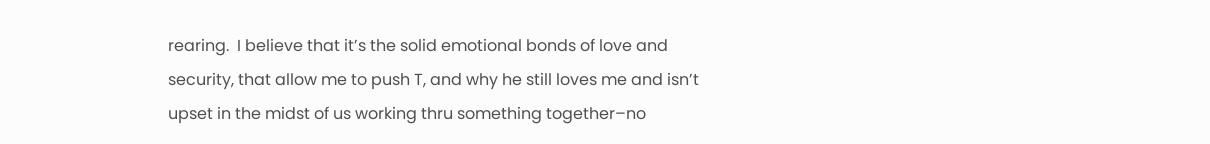rearing.  I believe that it’s the solid emotional bonds of love and security, that allow me to push T, and why he still loves me and isn’t upset in the midst of us working thru something together–no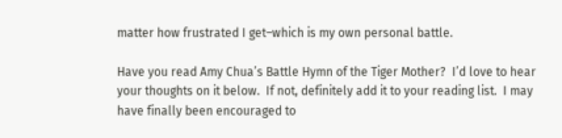matter how frustrated I get–which is my own personal battle.

Have you read Amy Chua’s Battle Hymn of the Tiger Mother?  I’d love to hear your thoughts on it below.  If not, definitely add it to your reading list.  I may have finally been encouraged to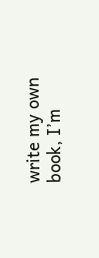write my own book, I’m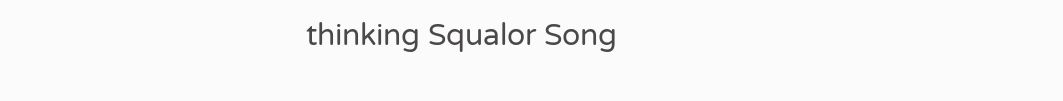thinking Squalor Song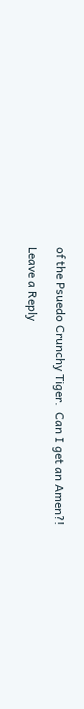of the Psuedo Crunchy Tiger.  Can I get an Amen?!

Leave a Reply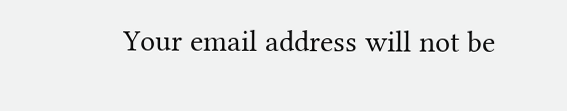Your email address will not be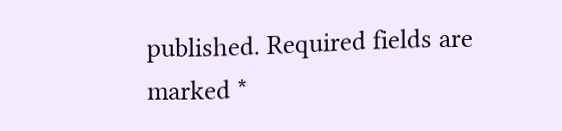published. Required fields are marked *